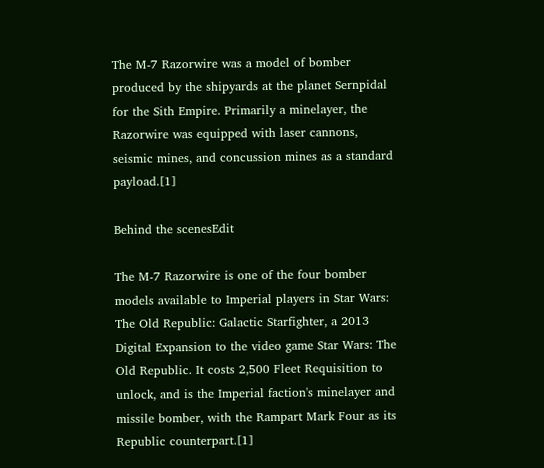The M-7 Razorwire was a model of bomber produced by the shipyards at the planet Sernpidal for the Sith Empire. Primarily a minelayer, the Razorwire was equipped with laser cannons, seismic mines, and concussion mines as a standard payload.[1]

Behind the scenesEdit

The M-7 Razorwire is one of the four bomber models available to Imperial players in Star Wars: The Old Republic: Galactic Starfighter, a 2013 Digital Expansion to the video game Star Wars: The Old Republic. It costs 2,500 Fleet Requisition to unlock, and is the Imperial faction's minelayer and missile bomber, with the Rampart Mark Four as its Republic counterpart.[1]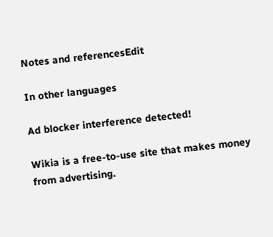Notes and referencesEdit

In other languages

Ad blocker interference detected!

Wikia is a free-to-use site that makes money from advertising.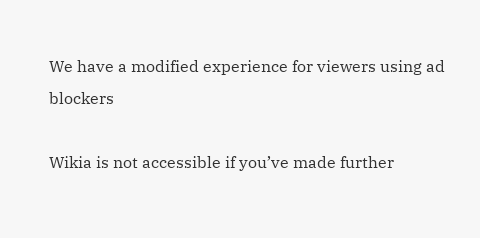We have a modified experience for viewers using ad blockers

Wikia is not accessible if you’ve made further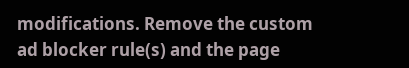modifications. Remove the custom ad blocker rule(s) and the page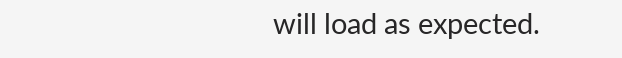will load as expected.